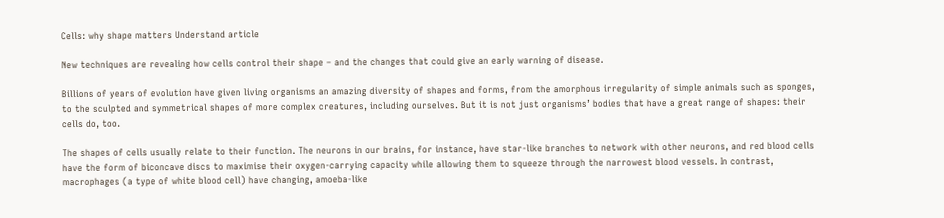Cells: why shape matters Understand article

New techniques are revealing how cells control their shape – and the changes that could give an early warning of disease.

Billions of years of evolution have given living organisms an amazing diversity of shapes and forms, from the amorphous irregularity of simple animals such as sponges, to the sculpted and symmetrical shapes of more complex creatures, including ourselves. But it is not just organisms’ bodies that have a great range of shapes: their cells do, too.

The shapes of cells usually relate to their function. The neurons in our brains, for instance, have star-like branches to network with other neurons, and red blood cells have the form of biconcave discs to maximise their oxygen-carrying capacity while allowing them to squeeze through the narrowest blood vessels. In contrast, macrophages (a type of white blood cell) have changing, amoeba-like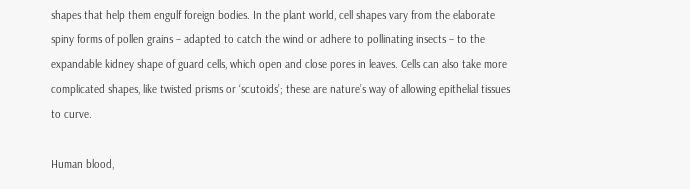shapes that help them engulf foreign bodies. In the plant world, cell shapes vary from the elaborate spiny forms of pollen grains – adapted to catch the wind or adhere to pollinating insects – to the expandable kidney shape of guard cells, which open and close pores in leaves. Cells can also take more complicated shapes, like twisted prisms or ‘scutoids’; these are nature’s way of allowing epithelial tissues to curve.

Human blood,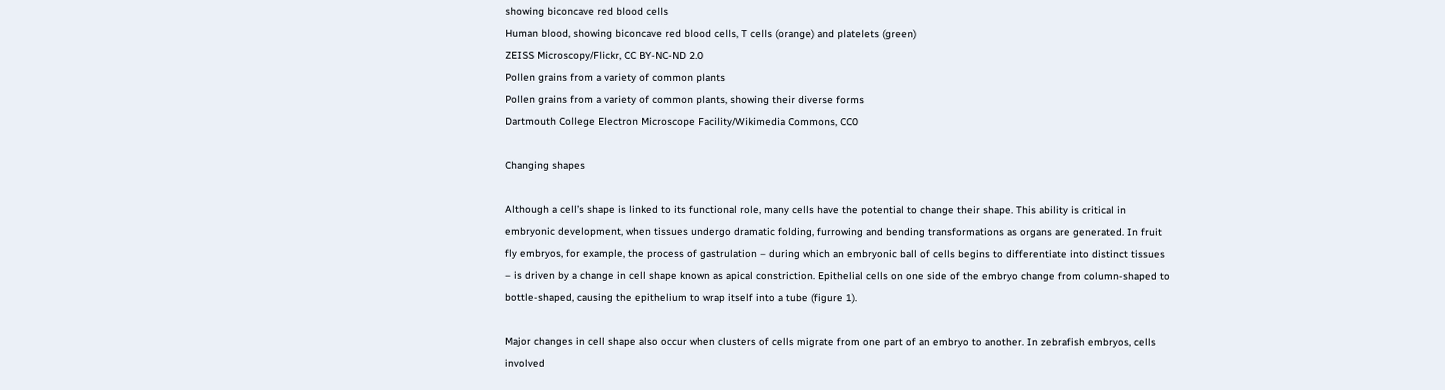showing biconcave red blood cells
Human blood, showing biconcave red blood cells, T cells (orange) and platelets (green)
ZEISS Microscopy/Flickr, CC BY-NC-ND 2.0
Pollen grains from a variety of common plants
Pollen grains from a variety of common plants, showing their diverse forms
Dartmouth College Electron Microscope Facility/Wikimedia Commons, CC0

Changing shapes

Although a cell’s shape is linked to its functional role, many cells have the potential to change their shape. This ability is critical in embryonic development, when tissues undergo dramatic folding, furrowing and bending transformations as organs are generated. In fruit fly embryos, for example, the process of gastrulation – during which an embryonic ball of cells begins to differentiate into distinct tissues – is driven by a change in cell shape known as apical constriction. Epithelial cells on one side of the embryo change from column-shaped to bottle-shaped, causing the epithelium to wrap itself into a tube (figure 1).

Major changes in cell shape also occur when clusters of cells migrate from one part of an embryo to another. In zebrafish embryos, cells involved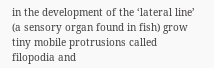in the development of the ‘lateral line’ (a sensory organ found in fish) grow tiny mobile protrusions called filopodia and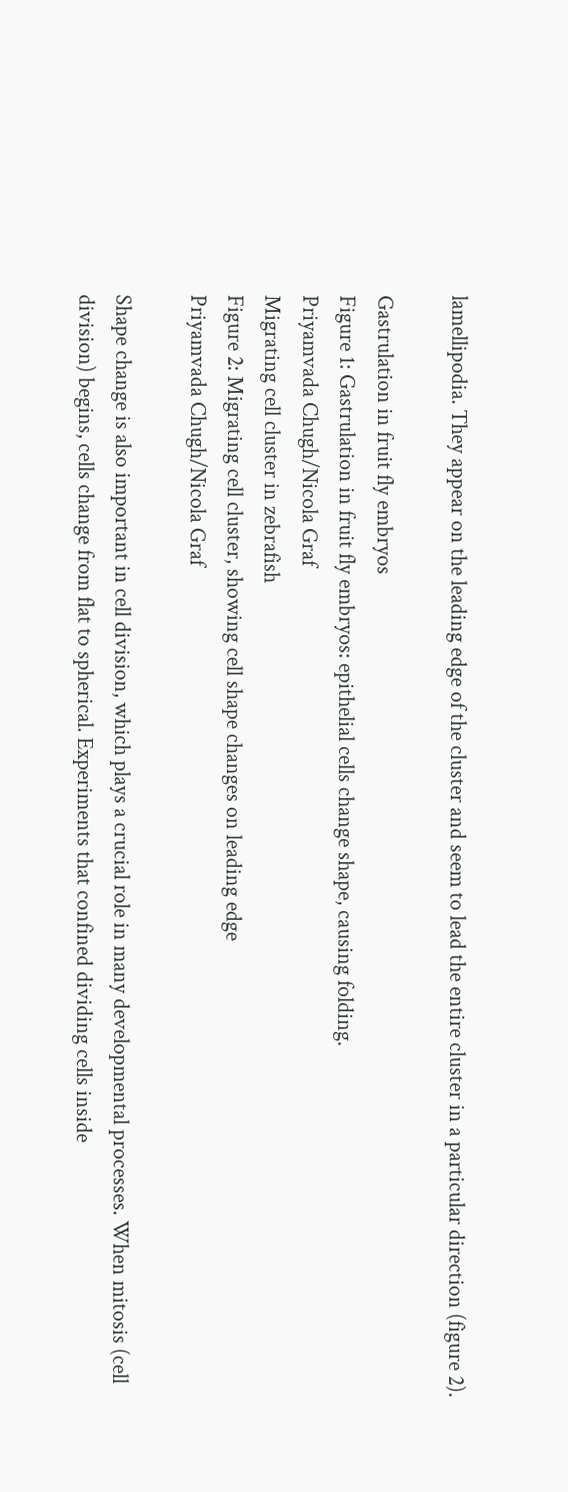lamellipodia. They appear on the leading edge of the cluster and seem to lead the entire cluster in a particular direction (figure 2).

Gastrulation in fruit fly embryos
Figure 1: Gastrulation in fruit fly embryos: epithelial cells change shape, causing folding.
Priyamvada Chugh/Nicola Graf
Migrating cell cluster in zebrafish
Figure 2: Migrating cell cluster, showing cell shape changes on leading edge
Priyamvada Chugh/Nicola Graf

Shape change is also important in cell division, which plays a crucial role in many developmental processes. When mitosis (cell division) begins, cells change from flat to spherical. Experiments that confined dividing cells inside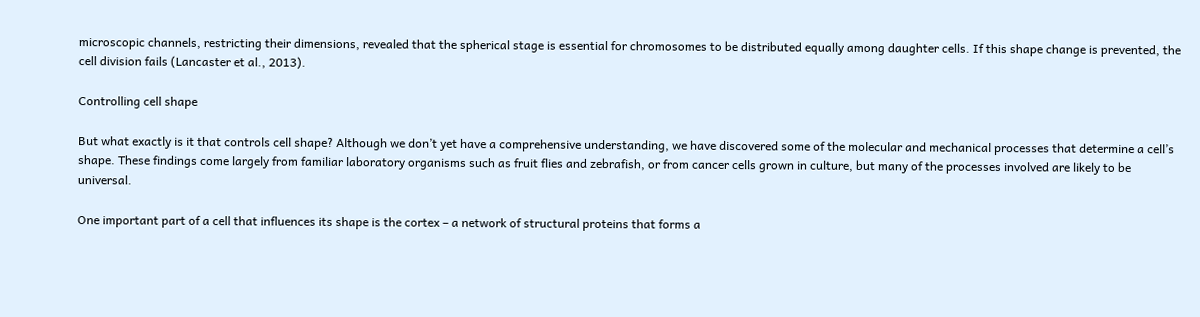microscopic channels, restricting their dimensions, revealed that the spherical stage is essential for chromosomes to be distributed equally among daughter cells. If this shape change is prevented, the cell division fails (Lancaster et al., 2013).

Controlling cell shape

But what exactly is it that controls cell shape? Although we don’t yet have a comprehensive understanding, we have discovered some of the molecular and mechanical processes that determine a cell’s shape. These findings come largely from familiar laboratory organisms such as fruit flies and zebrafish, or from cancer cells grown in culture, but many of the processes involved are likely to be universal.

One important part of a cell that influences its shape is the cortex – a network of structural proteins that forms a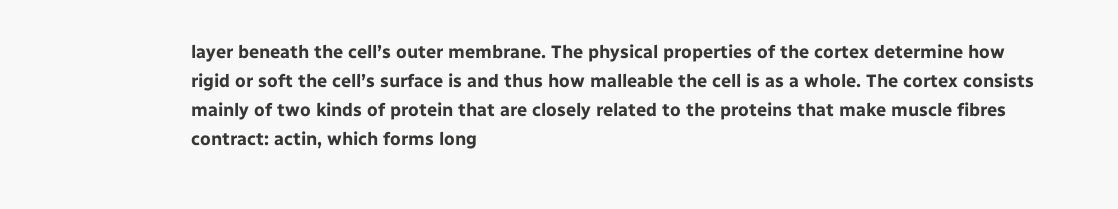layer beneath the cell’s outer membrane. The physical properties of the cortex determine how rigid or soft the cell’s surface is and thus how malleable the cell is as a whole. The cortex consists mainly of two kinds of protein that are closely related to the proteins that make muscle fibres contract: actin, which forms long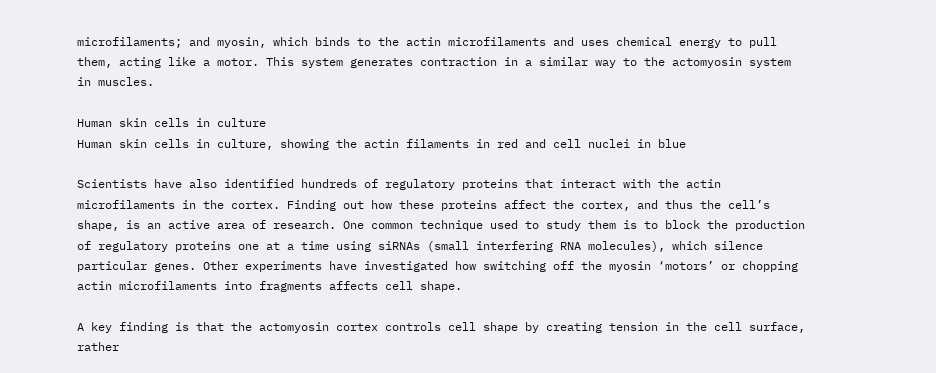microfilaments; and myosin, which binds to the actin microfilaments and uses chemical energy to pull them, acting like a motor. This system generates contraction in a similar way to the actomyosin system in muscles.

Human skin cells in culture
Human skin cells in culture, showing the actin filaments in red and cell nuclei in blue

Scientists have also identified hundreds of regulatory proteins that interact with the actin microfilaments in the cortex. Finding out how these proteins affect the cortex, and thus the cell’s shape, is an active area of research. One common technique used to study them is to block the production of regulatory proteins one at a time using siRNAs (small interfering RNA molecules), which silence particular genes. Other experiments have investigated how switching off the myosin ‘motors’ or chopping actin microfilaments into fragments affects cell shape.

A key finding is that the actomyosin cortex controls cell shape by creating tension in the cell surface, rather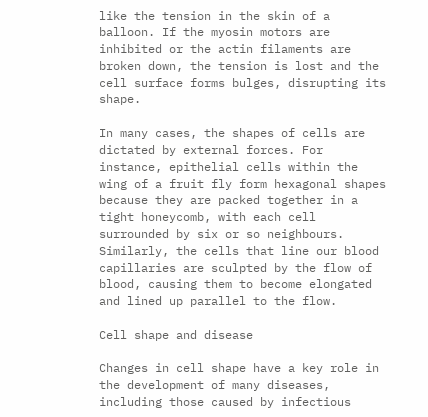like the tension in the skin of a balloon. If the myosin motors are inhibited or the actin filaments are broken down, the tension is lost and the cell surface forms bulges, disrupting its shape.

In many cases, the shapes of cells are dictated by external forces. For instance, epithelial cells within the wing of a fruit fly form hexagonal shapes because they are packed together in a tight honeycomb, with each cell surrounded by six or so neighbours. Similarly, the cells that line our blood capillaries are sculpted by the flow of blood, causing them to become elongated and lined up parallel to the flow.

Cell shape and disease

Changes in cell shape have a key role in the development of many diseases, including those caused by infectious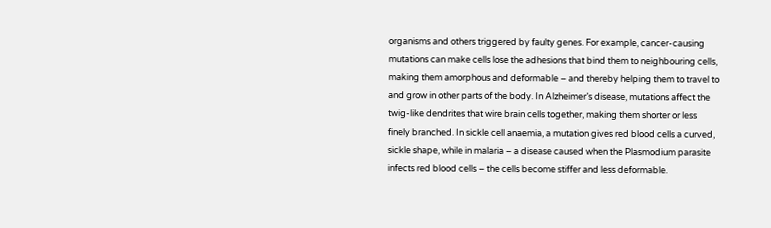organisms and others triggered by faulty genes. For example, cancer-causing mutations can make cells lose the adhesions that bind them to neighbouring cells, making them amorphous and deformable – and thereby helping them to travel to and grow in other parts of the body. In Alzheimer’s disease, mutations affect the twig-like dendrites that wire brain cells together, making them shorter or less finely branched. In sickle cell anaemia, a mutation gives red blood cells a curved, sickle shape, while in malaria – a disease caused when the Plasmodium parasite infects red blood cells – the cells become stiffer and less deformable.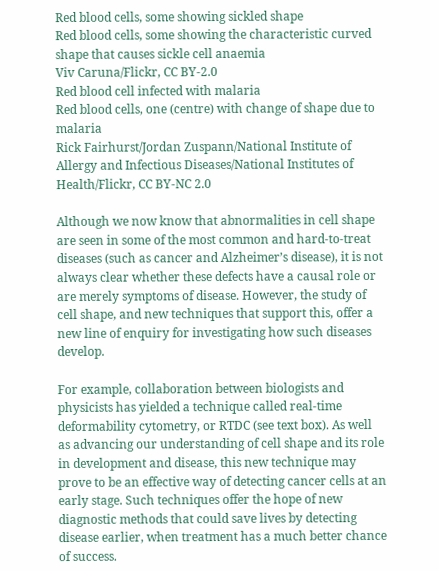Red blood cells, some showing sickled shape
Red blood cells, some showing the characteristic curved shape that causes sickle cell anaemia
Viv Caruna/Flickr, CC BY-2.0
Red blood cell infected with malaria
Red blood cells, one (centre) with change of shape due to malaria
Rick Fairhurst/Jordan Zuspann/National Institute of Allergy and Infectious Diseases/National Institutes of Health/Flickr, CC BY-NC 2.0

Although we now know that abnormalities in cell shape are seen in some of the most common and hard-to-treat diseases (such as cancer and Alzheimer’s disease), it is not always clear whether these defects have a causal role or are merely symptoms of disease. However, the study of cell shape, and new techniques that support this, offer a new line of enquiry for investigating how such diseases develop.

For example, collaboration between biologists and physicists has yielded a technique called real-time deformability cytometry, or RTDC (see text box). As well as advancing our understanding of cell shape and its role in development and disease, this new technique may prove to be an effective way of detecting cancer cells at an early stage. Such techniques offer the hope of new diagnostic methods that could save lives by detecting disease earlier, when treatment has a much better chance of success.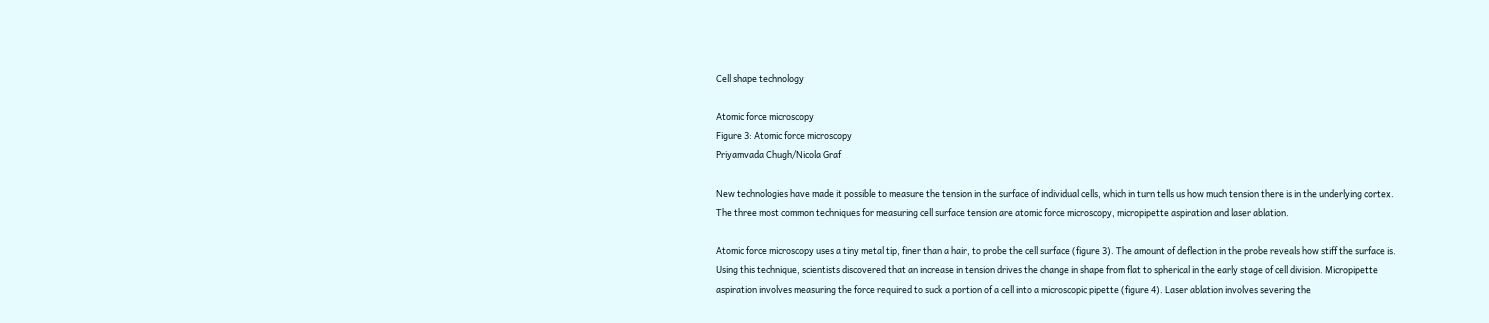Cell shape technology

Atomic force microscopy
Figure 3: Atomic force microscopy
Priyamvada Chugh/Nicola Graf

New technologies have made it possible to measure the tension in the surface of individual cells, which in turn tells us how much tension there is in the underlying cortex. The three most common techniques for measuring cell surface tension are atomic force microscopy, micropipette aspiration and laser ablation.

Atomic force microscopy uses a tiny metal tip, finer than a hair, to probe the cell surface (figure 3). The amount of deflection in the probe reveals how stiff the surface is. Using this technique, scientists discovered that an increase in tension drives the change in shape from flat to spherical in the early stage of cell division. Micropipette aspiration involves measuring the force required to suck a portion of a cell into a microscopic pipette (figure 4). Laser ablation involves severing the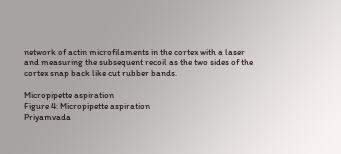network of actin microfilaments in the cortex with a laser and measuring the subsequent recoil as the two sides of the cortex snap back like cut rubber bands.

Micropipette aspiration
Figure 4: Micropipette aspiration
Priyamvada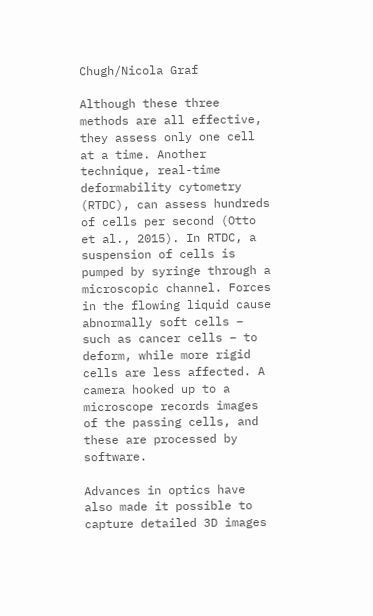Chugh/Nicola Graf

Although these three methods are all effective, they assess only one cell at a time. Another technique, real-time deformability cytometry (RTDC), can assess hundreds of cells per second (Otto et al., 2015). In RTDC, a suspension of cells is pumped by syringe through a microscopic channel. Forces in the flowing liquid cause abnormally soft cells – such as cancer cells – to deform, while more rigid cells are less affected. A camera hooked up to a microscope records images of the passing cells, and these are processed by software.

Advances in optics have also made it possible to capture detailed 3D images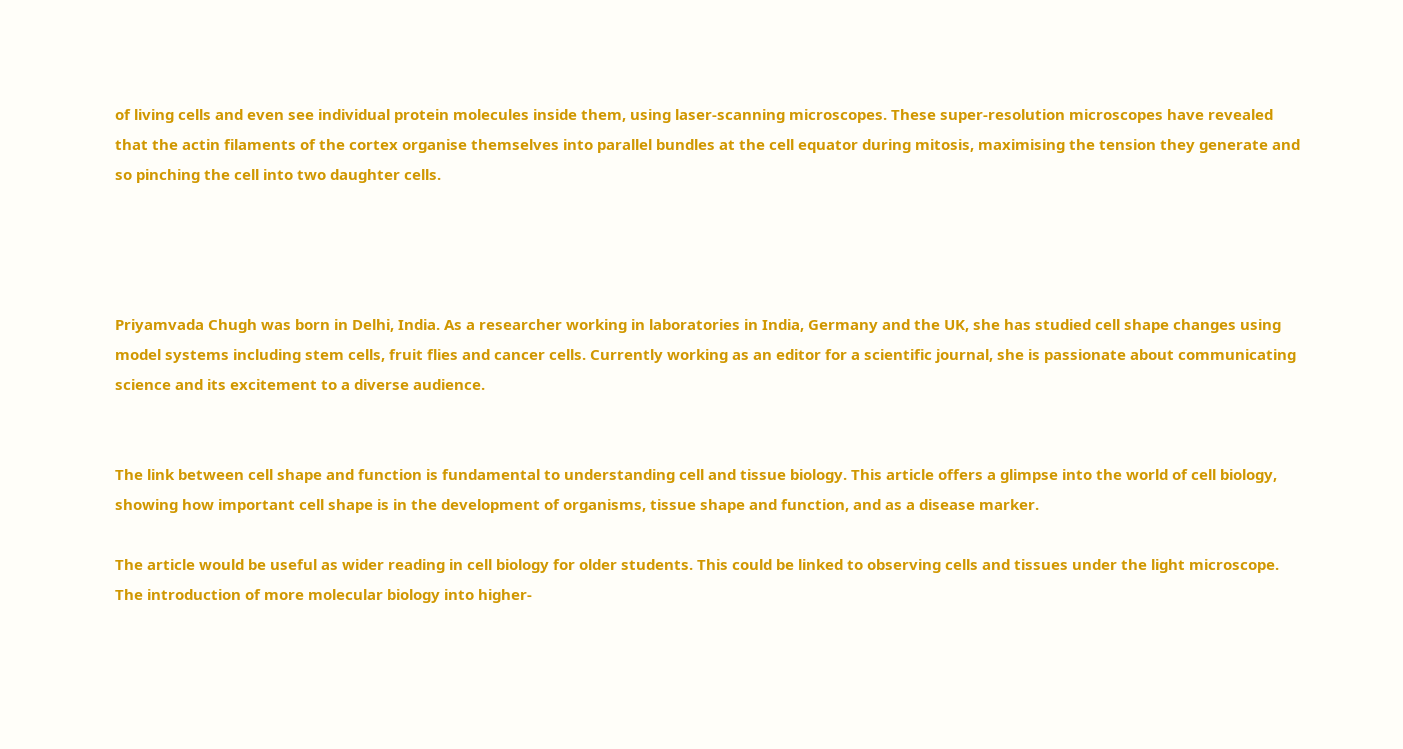of living cells and even see individual protein molecules inside them, using laser-scanning microscopes. These super-resolution microscopes have revealed that the actin filaments of the cortex organise themselves into parallel bundles at the cell equator during mitosis, maximising the tension they generate and so pinching the cell into two daughter cells.




Priyamvada Chugh was born in Delhi, India. As a researcher working in laboratories in India, Germany and the UK, she has studied cell shape changes using model systems including stem cells, fruit flies and cancer cells. Currently working as an editor for a scientific journal, she is passionate about communicating science and its excitement to a diverse audience.


The link between cell shape and function is fundamental to understanding cell and tissue biology. This article offers a glimpse into the world of cell biology, showing how important cell shape is in the development of organisms, tissue shape and function, and as a disease marker.

The article would be useful as wider reading in cell biology for older students. This could be linked to observing cells and tissues under the light microscope. The introduction of more molecular biology into higher-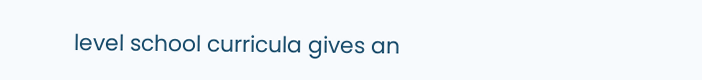level school curricula gives an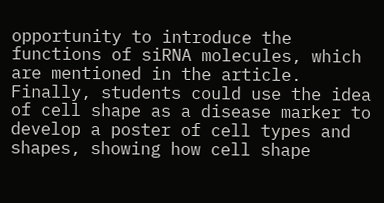opportunity to introduce the functions of siRNA molecules, which are mentioned in the article. Finally, students could use the idea of cell shape as a disease marker to develop a poster of cell types and shapes, showing how cell shape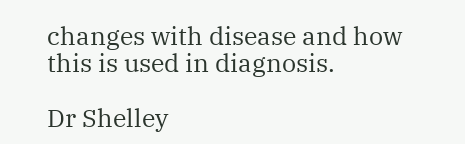changes with disease and how this is used in diagnosis.

Dr Shelley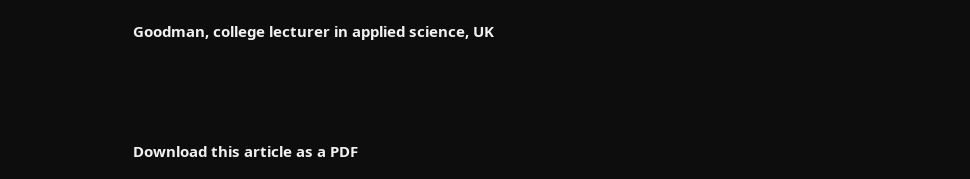Goodman, college lecturer in applied science, UK




Download this article as a PDF